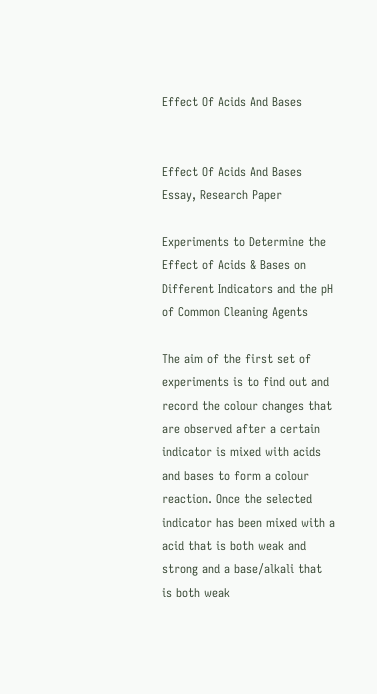Effect Of Acids And Bases


Effect Of Acids And Bases Essay, Research Paper

Experiments to Determine the Effect of Acids & Bases on Different Indicators and the pH of Common Cleaning Agents

The aim of the first set of experiments is to find out and record the colour changes that are observed after a certain indicator is mixed with acids and bases to form a colour reaction. Once the selected indicator has been mixed with a acid that is both weak and strong and a base/alkali that is both weak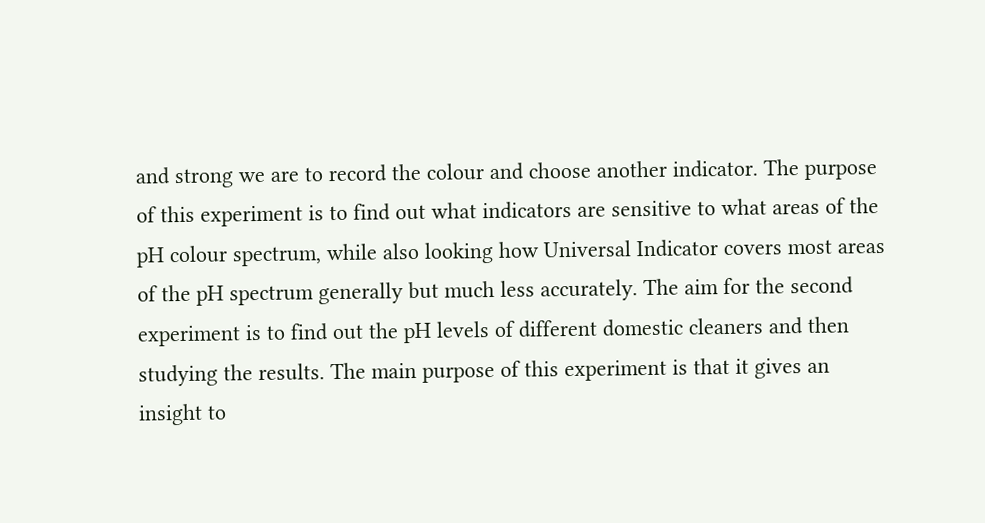and strong we are to record the colour and choose another indicator. The purpose of this experiment is to find out what indicators are sensitive to what areas of the pH colour spectrum, while also looking how Universal Indicator covers most areas of the pH spectrum generally but much less accurately. The aim for the second experiment is to find out the pH levels of different domestic cleaners and then studying the results. The main purpose of this experiment is that it gives an insight to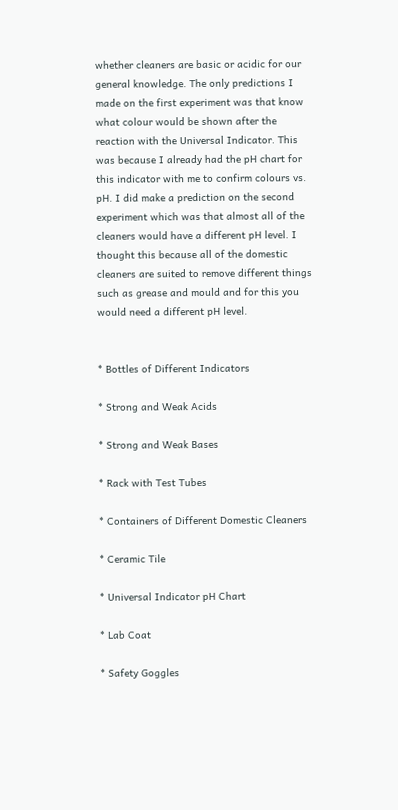whether cleaners are basic or acidic for our general knowledge. The only predictions I made on the first experiment was that know what colour would be shown after the reaction with the Universal Indicator. This was because I already had the pH chart for this indicator with me to confirm colours vs. pH. I did make a prediction on the second experiment which was that almost all of the cleaners would have a different pH level. I thought this because all of the domestic cleaners are suited to remove different things such as grease and mould and for this you would need a different pH level.


* Bottles of Different Indicators

* Strong and Weak Acids

* Strong and Weak Bases

* Rack with Test Tubes

* Containers of Different Domestic Cleaners

* Ceramic Tile

* Universal Indicator pH Chart

* Lab Coat

* Safety Goggles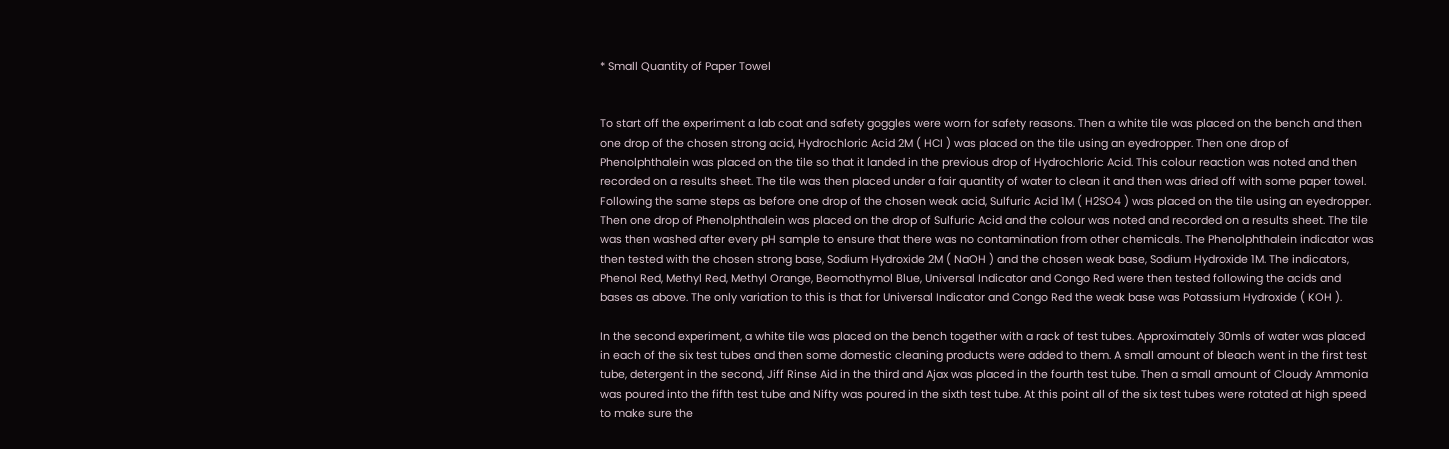* Small Quantity of Paper Towel


To start off the experiment a lab coat and safety goggles were worn for safety reasons. Then a white tile was placed on the bench and then one drop of the chosen strong acid, Hydrochloric Acid 2M ( HCI ) was placed on the tile using an eyedropper. Then one drop of Phenolphthalein was placed on the tile so that it landed in the previous drop of Hydrochloric Acid. This colour reaction was noted and then recorded on a results sheet. The tile was then placed under a fair quantity of water to clean it and then was dried off with some paper towel. Following the same steps as before one drop of the chosen weak acid, Sulfuric Acid 1M ( H2SO4 ) was placed on the tile using an eyedropper. Then one drop of Phenolphthalein was placed on the drop of Sulfuric Acid and the colour was noted and recorded on a results sheet. The tile was then washed after every pH sample to ensure that there was no contamination from other chemicals. The Phenolphthalein indicator was then tested with the chosen strong base, Sodium Hydroxide 2M ( NaOH ) and the chosen weak base, Sodium Hydroxide 1M. The indicators, Phenol Red, Methyl Red, Methyl Orange, Beomothymol Blue, Universal Indicator and Congo Red were then tested following the acids and bases as above. The only variation to this is that for Universal Indicator and Congo Red the weak base was Potassium Hydroxide ( KOH ).

In the second experiment, a white tile was placed on the bench together with a rack of test tubes. Approximately 30mls of water was placed in each of the six test tubes and then some domestic cleaning products were added to them. A small amount of bleach went in the first test tube, detergent in the second, Jiff Rinse Aid in the third and Ajax was placed in the fourth test tube. Then a small amount of Cloudy Ammonia was poured into the fifth test tube and Nifty was poured in the sixth test tube. At this point all of the six test tubes were rotated at high speed to make sure the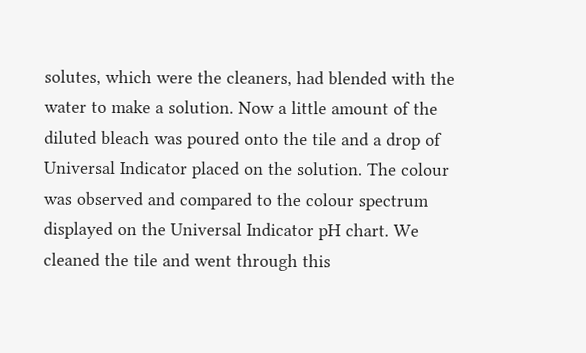solutes, which were the cleaners, had blended with the water to make a solution. Now a little amount of the diluted bleach was poured onto the tile and a drop of Universal Indicator placed on the solution. The colour was observed and compared to the colour spectrum displayed on the Universal Indicator pH chart. We cleaned the tile and went through this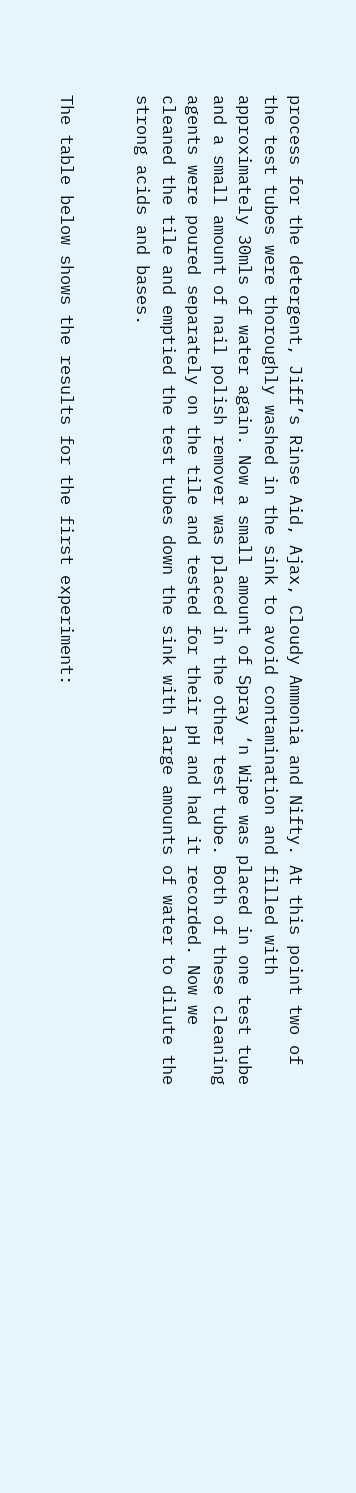process for the detergent, Jiff’s Rinse Aid, Ajax, Cloudy Ammonia and Nifty. At this point two of the test tubes were thoroughly washed in the sink to avoid contamination and filled with approximately 30mls of water again. Now a small amount of Spray ‘n Wipe was placed in one test tube and a small amount of nail polish remover was placed in the other test tube. Both of these cleaning agents were poured separately on the tile and tested for their pH and had it recorded. Now we cleaned the tile and emptied the test tubes down the sink with large amounts of water to dilute the strong acids and bases.


The table below shows the results for the first experiment: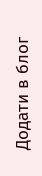Додати в блог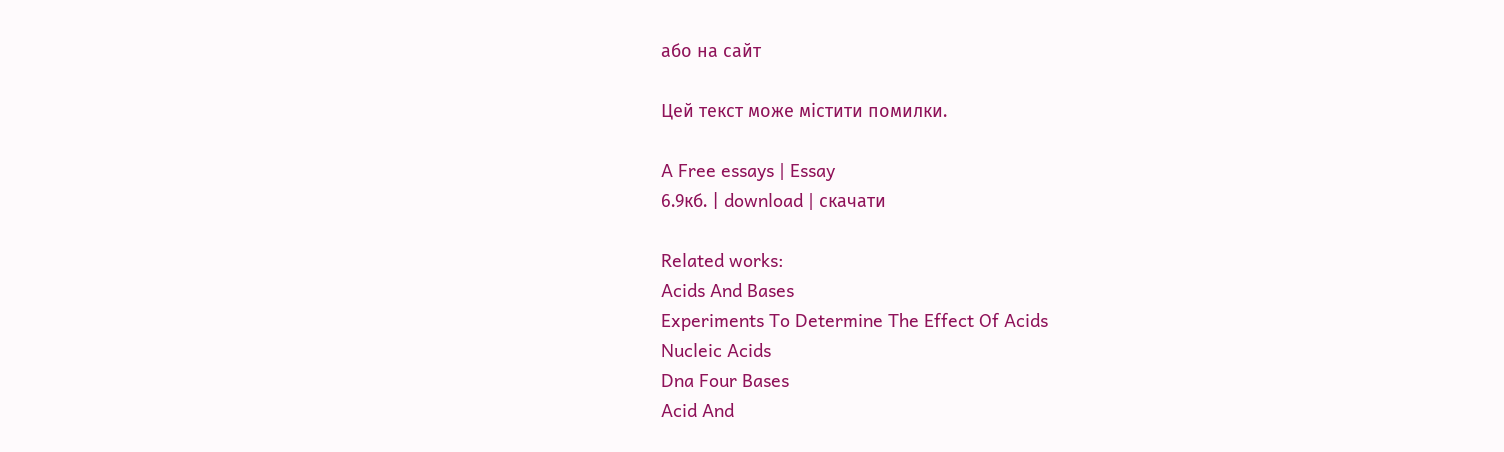або на сайт

Цей текст може містити помилки.

A Free essays | Essay
6.9кб. | download | скачати

Related works:
Acids And Bases
Experiments To Determine The Effect Of Acids
Nucleic Acids
Dna Four Bases
Acid And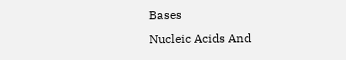Bases
Nucleic Acids And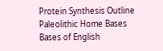Protein Synthesis Outline
Paleolithic Home Bases
Bases of English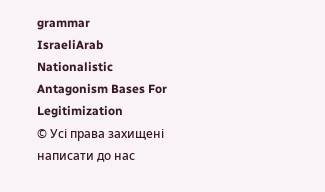grammar
IsraeliArab Nationalistic Antagonism Bases For Legitimization
© Усі права захищені
написати до нас